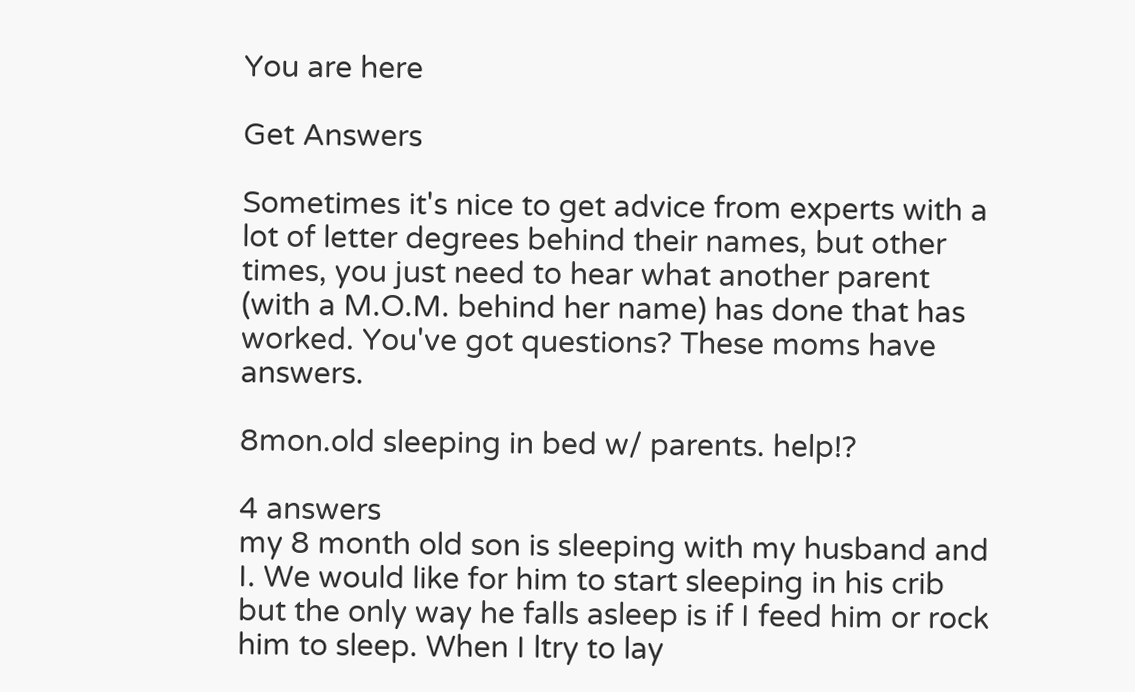You are here

Get Answers

Sometimes it's nice to get advice from experts with a lot of letter degrees behind their names, but other times, you just need to hear what another parent (with a M.O.M. behind her name) has done that has worked. You've got questions? These moms have answers.

8mon.old sleeping in bed w/ parents. help!?

4 answers
my 8 month old son is sleeping with my husband and I. We would like for him to start sleeping in his crib but the only way he falls asleep is if I feed him or rock him to sleep. When I ltry to lay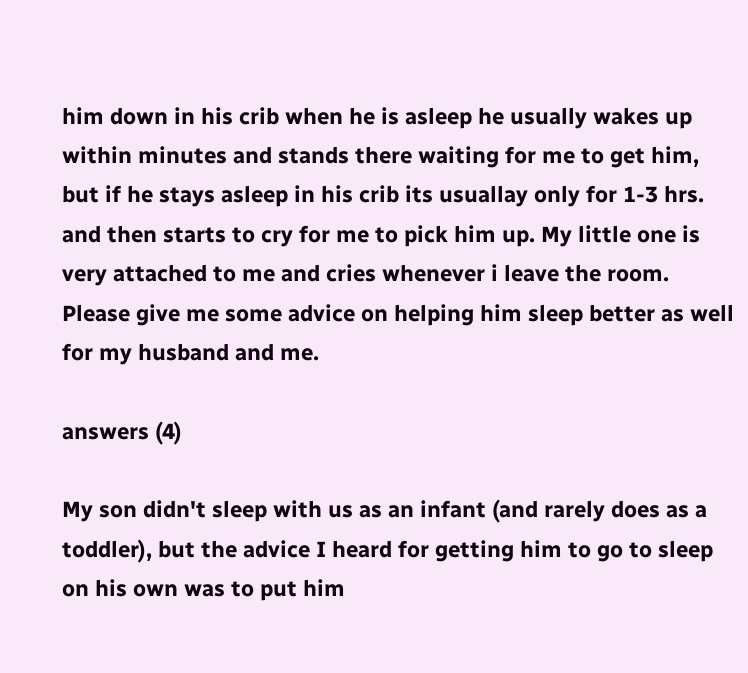him down in his crib when he is asleep he usually wakes up within minutes and stands there waiting for me to get him, but if he stays asleep in his crib its usuallay only for 1-3 hrs. and then starts to cry for me to pick him up. My little one is very attached to me and cries whenever i leave the room. Please give me some advice on helping him sleep better as well for my husband and me.

answers (4)

My son didn't sleep with us as an infant (and rarely does as a toddler), but the advice I heard for getting him to go to sleep on his own was to put him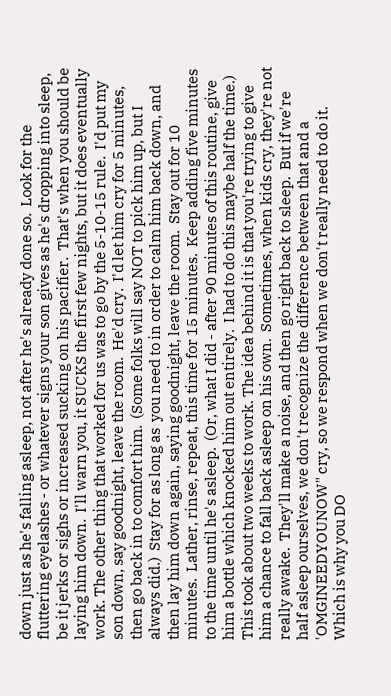down just as he's falling asleep, not after he's already done so.  Look for the fluttering eyelashes - or whatever signs your son gives as he's dropping into sleep, be it jerks or sighs or increased sucking on his pacifier.  That's when you should be laying him down.  I'll warn you, it SUCKS the first few nights, but it does eventually work. The other thing that worked for us was to go by the 5-10-15 rule.  I'd put my son down, say goodnight, leave the room.  He'd cry.  I'd let him cry for 5 minutes, then go back in to comfort him.  (Some folks will say NOT to pick him up, but I always did.)  Stay for as long as  you need to in order to calm him back down, and then lay him down again, saying goodnight, leave the room.  Stay out for 10 minutes.  Lather, rinse, repeat, this time for 15 minutes.  Keep adding five minutes to the time until he's asleep.  (Or, what I did - after 90 minutes of this routine, give him a bottle which knocked him out entirely.  I had to do this maybe half the time.)  This took about two weeks to work. The idea behind it is that you're trying to give him a chance to fall back asleep on his own.  Sometimes, when kids cry, they're not really awake.  They'll make a noise, and then go right back to sleep.  But if we're half asleep ourselves, we don't recognize the difference between that and a 'OMGINEEDYOUNOW" cry, so we respond when we don't really need to do it.  Which is why you DO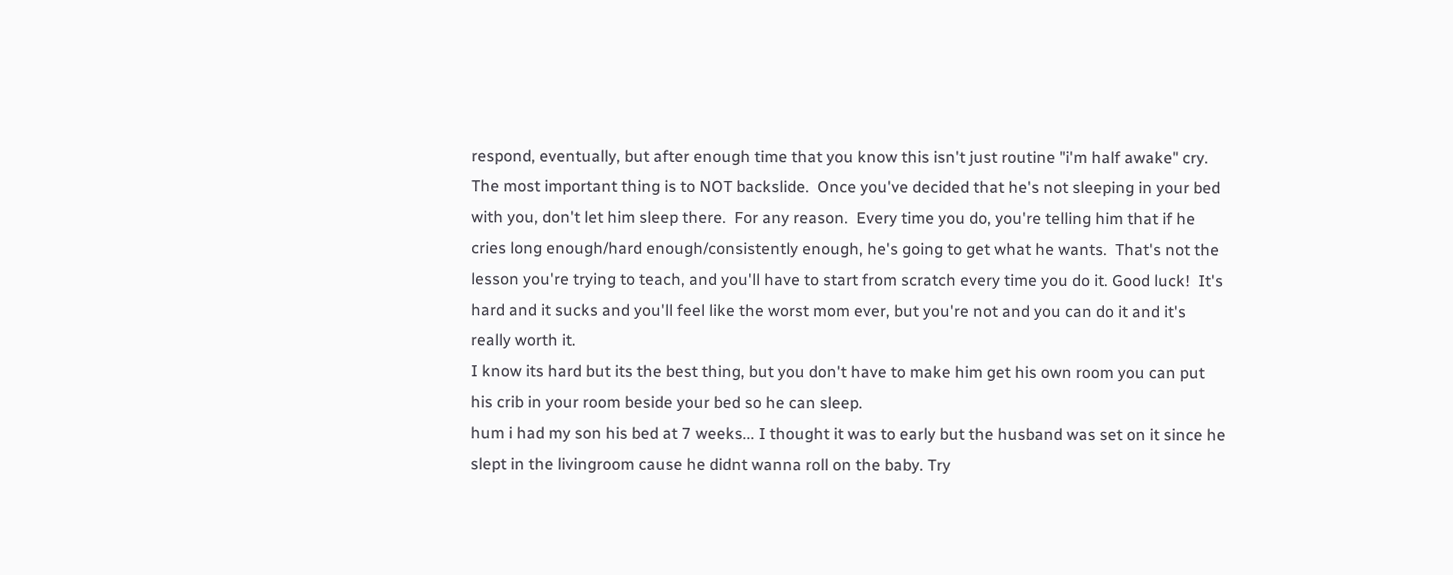respond, eventually, but after enough time that you know this isn't just routine "i'm half awake" cry. The most important thing is to NOT backslide.  Once you've decided that he's not sleeping in your bed with you, don't let him sleep there.  For any reason.  Every time you do, you're telling him that if he cries long enough/hard enough/consistently enough, he's going to get what he wants.  That's not the lesson you're trying to teach, and you'll have to start from scratch every time you do it. Good luck!  It's hard and it sucks and you'll feel like the worst mom ever, but you're not and you can do it and it's really worth it.
I know its hard but its the best thing, but you don't have to make him get his own room you can put his crib in your room beside your bed so he can sleep.
hum i had my son his bed at 7 weeks... I thought it was to early but the husband was set on it since he slept in the livingroom cause he didnt wanna roll on the baby. Try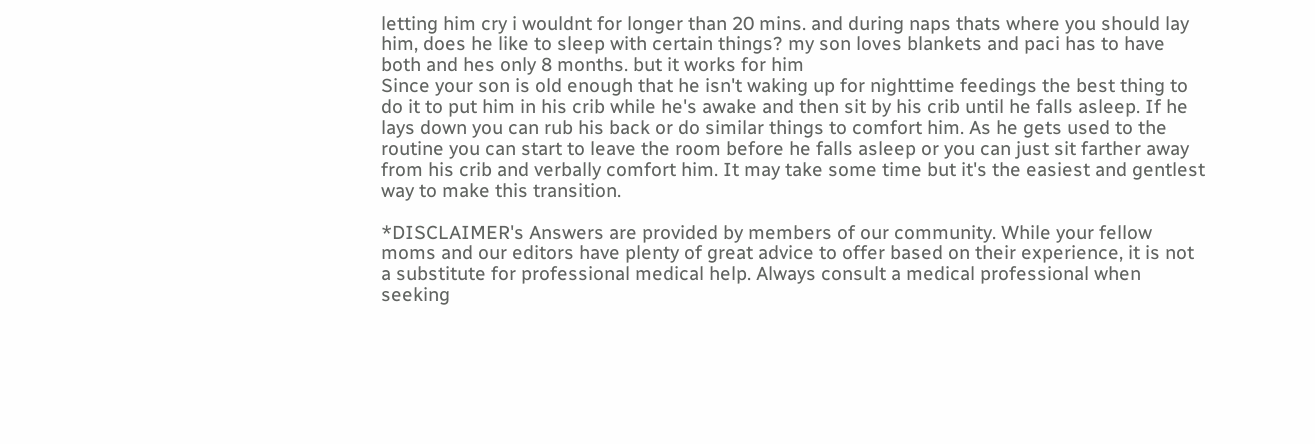letting him cry i wouldnt for longer than 20 mins. and during naps thats where you should lay him, does he like to sleep with certain things? my son loves blankets and paci has to have both and hes only 8 months. but it works for him
Since your son is old enough that he isn't waking up for nighttime feedings the best thing to do it to put him in his crib while he's awake and then sit by his crib until he falls asleep. If he lays down you can rub his back or do similar things to comfort him. As he gets used to the routine you can start to leave the room before he falls asleep or you can just sit farther away from his crib and verbally comfort him. It may take some time but it's the easiest and gentlest way to make this transition.

*DISCLAIMER's Answers are provided by members of our community. While your fellow moms and our editors have plenty of great advice to offer based on their experience, it is not a substitute for professional medical help. Always consult a medical professional when seeking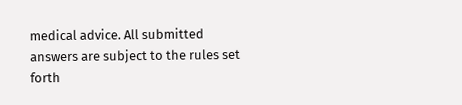medical advice. All submitted answers are subject to the rules set forth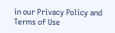in our Privacy Policy and Terms of Use